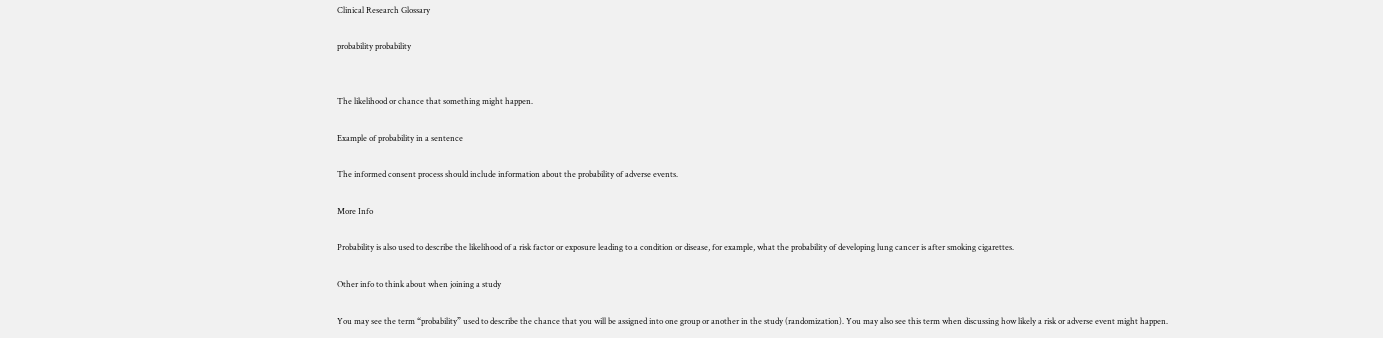Clinical Research Glossary

probability probability


The likelihood or chance that something might happen.

Example of probability in a sentence

The informed consent process should include information about the probability of adverse events.

More Info

Probability is also used to describe the likelihood of a risk factor or exposure leading to a condition or disease, for example, what the probability of developing lung cancer is after smoking cigarettes.

Other info to think about when joining a study

You may see the term “probability” used to describe the chance that you will be assigned into one group or another in the study (randomization). You may also see this term when discussing how likely a risk or adverse event might happen.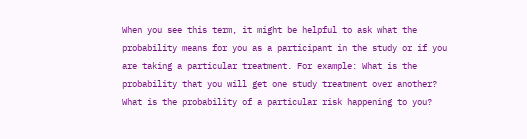When you see this term, it might be helpful to ask what the probability means for you as a participant in the study or if you are taking a particular treatment. For example: What is the probability that you will get one study treatment over another? What is the probability of a particular risk happening to you?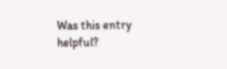Was this entry helpful?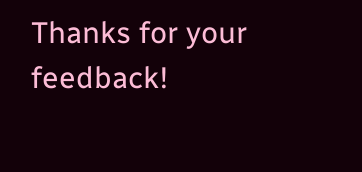Thanks for your feedback!